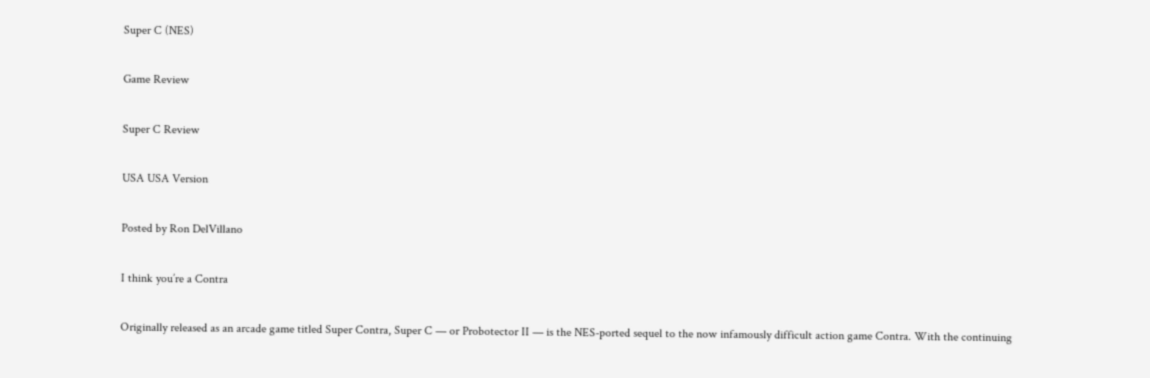Super C (NES)

Game Review

Super C Review

USA USA Version

Posted by Ron DelVillano

I think you’re a Contra

Originally released as an arcade game titled Super Contra, Super C — or Probotector II — is the NES-ported sequel to the now infamously difficult action game Contra. With the continuing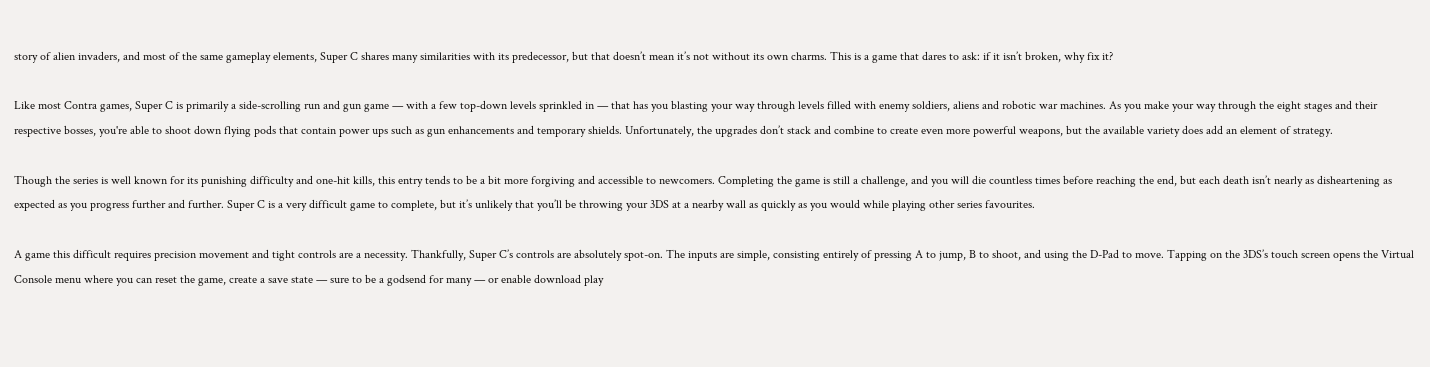story of alien invaders, and most of the same gameplay elements, Super C shares many similarities with its predecessor, but that doesn’t mean it’s not without its own charms. This is a game that dares to ask: if it isn’t broken, why fix it?

Like most Contra games, Super C is primarily a side-scrolling run and gun game — with a few top-down levels sprinkled in — that has you blasting your way through levels filled with enemy soldiers, aliens and robotic war machines. As you make your way through the eight stages and their respective bosses, you're able to shoot down flying pods that contain power ups such as gun enhancements and temporary shields. Unfortunately, the upgrades don’t stack and combine to create even more powerful weapons, but the available variety does add an element of strategy.

Though the series is well known for its punishing difficulty and one-hit kills, this entry tends to be a bit more forgiving and accessible to newcomers. Completing the game is still a challenge, and you will die countless times before reaching the end, but each death isn’t nearly as disheartening as expected as you progress further and further. Super C is a very difficult game to complete, but it’s unlikely that you’ll be throwing your 3DS at a nearby wall as quickly as you would while playing other series favourites.

A game this difficult requires precision movement and tight controls are a necessity. Thankfully, Super C’s controls are absolutely spot-on. The inputs are simple, consisting entirely of pressing A to jump, B to shoot, and using the D-Pad to move. Tapping on the 3DS’s touch screen opens the Virtual Console menu where you can reset the game, create a save state — sure to be a godsend for many — or enable download play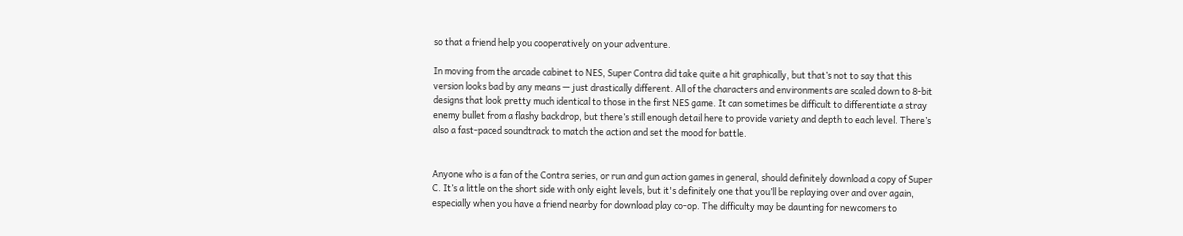so that a friend help you cooperatively on your adventure.

In moving from the arcade cabinet to NES, Super Contra did take quite a hit graphically, but that’s not to say that this version looks bad by any means — just drastically different. All of the characters and environments are scaled down to 8-bit designs that look pretty much identical to those in the first NES game. It can sometimes be difficult to differentiate a stray enemy bullet from a flashy backdrop, but there’s still enough detail here to provide variety and depth to each level. There’s also a fast-paced soundtrack to match the action and set the mood for battle.


Anyone who is a fan of the Contra series, or run and gun action games in general, should definitely download a copy of Super C. It’s a little on the short side with only eight levels, but it's definitely one that you’ll be replaying over and over again, especially when you have a friend nearby for download play co-op. The difficulty may be daunting for newcomers to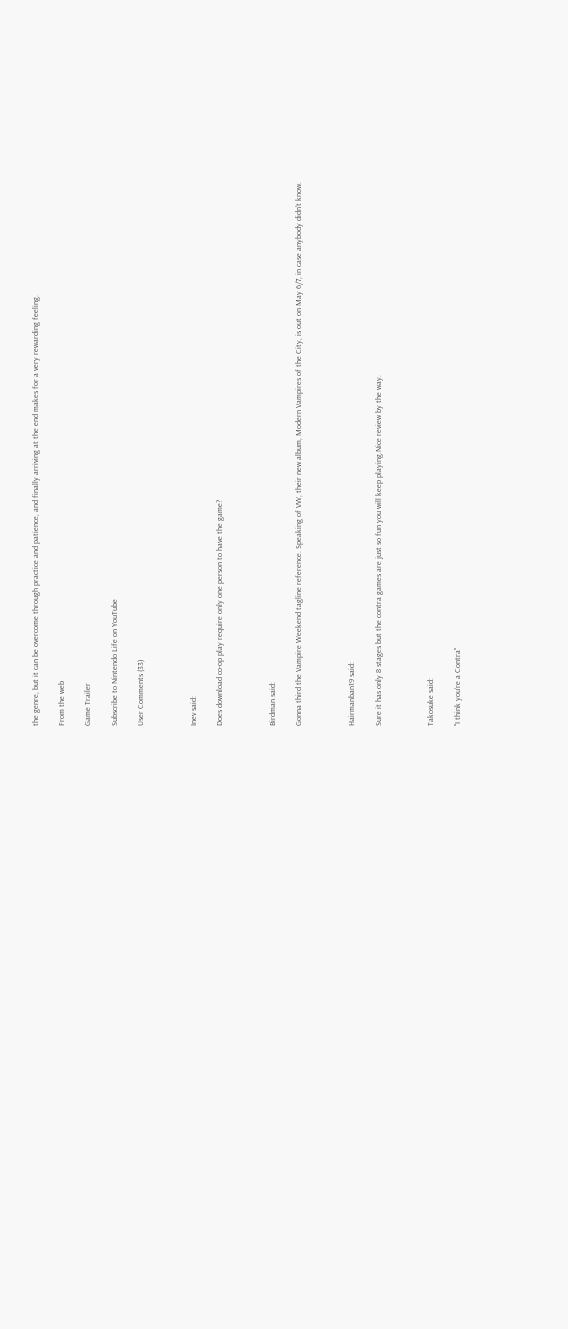the genre, but it can be overcome through practice and patience, and finally arriving at the end makes for a very rewarding feeling.

From the web

Game Trailer

Subscribe to Nintendo Life on YouTube

User Comments (33)



Inev said:

Does download co-op play require only one person to have the game?



Birdman said:

Gonna third the Vampire Weekend tagline reference. Speaking of VW, their new album, Modern Vampires of the City, is out on May 6/7, in case anybody didn't know.



Hairmanban19 said:

Sure it has only 8 stages but the contra games are just so fun you will keep playing.Nice review by the way.



Takosuke said:

"I think you’re a Contra"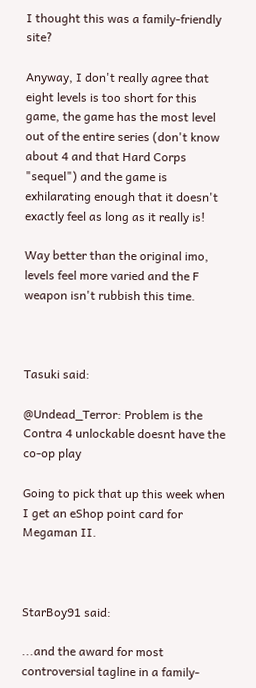I thought this was a family-friendly site?

Anyway, I don't really agree that eight levels is too short for this game, the game has the most level out of the entire series (don't know about 4 and that Hard Corps "sequel") and the game is exhilarating enough that it doesn't exactly feel as long as it really is!

Way better than the original imo, levels feel more varied and the F weapon isn't rubbish this time.



Tasuki said:

@Undead_Terror: Problem is the Contra 4 unlockable doesnt have the co-op play

Going to pick that up this week when I get an eShop point card for Megaman II.



StarBoy91 said:

...and the award for most controversial tagline in a family-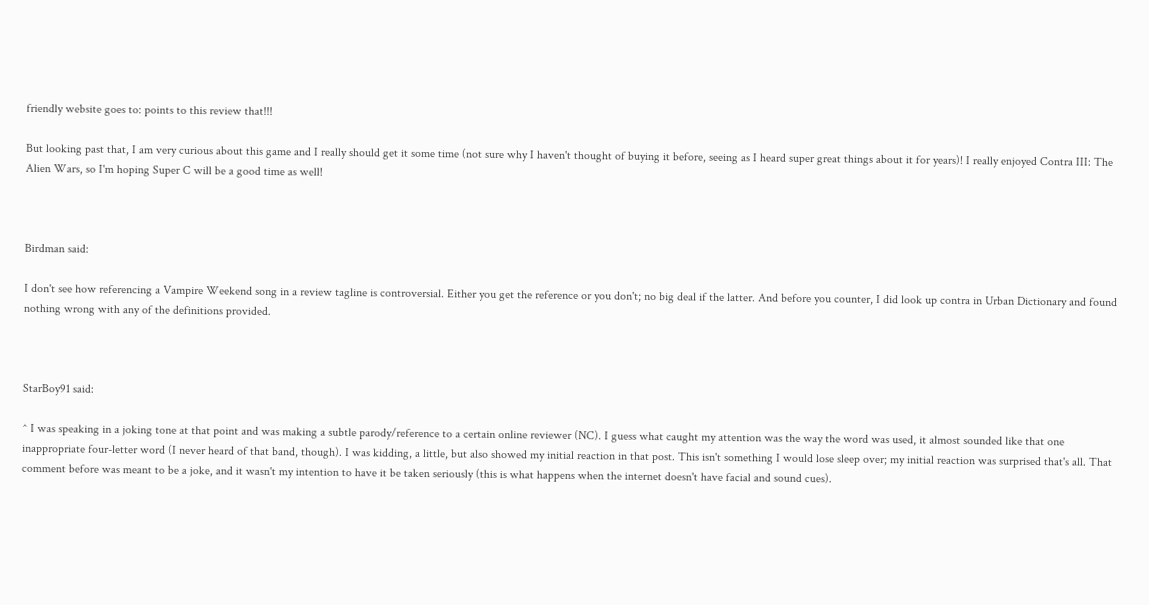friendly website goes to: points to this review that!!!

But looking past that, I am very curious about this game and I really should get it some time (not sure why I haven't thought of buying it before, seeing as I heard super great things about it for years)! I really enjoyed Contra III: The Alien Wars, so I'm hoping Super C will be a good time as well!



Birdman said:

I don't see how referencing a Vampire Weekend song in a review tagline is controversial. Either you get the reference or you don't; no big deal if the latter. And before you counter, I did look up contra in Urban Dictionary and found nothing wrong with any of the definitions provided.



StarBoy91 said:

^ I was speaking in a joking tone at that point and was making a subtle parody/reference to a certain online reviewer (NC). I guess what caught my attention was the way the word was used, it almost sounded like that one inappropriate four-letter word (I never heard of that band, though). I was kidding, a little, but also showed my initial reaction in that post. This isn't something I would lose sleep over; my initial reaction was surprised that's all. That comment before was meant to be a joke, and it wasn't my intention to have it be taken seriously (this is what happens when the internet doesn't have facial and sound cues).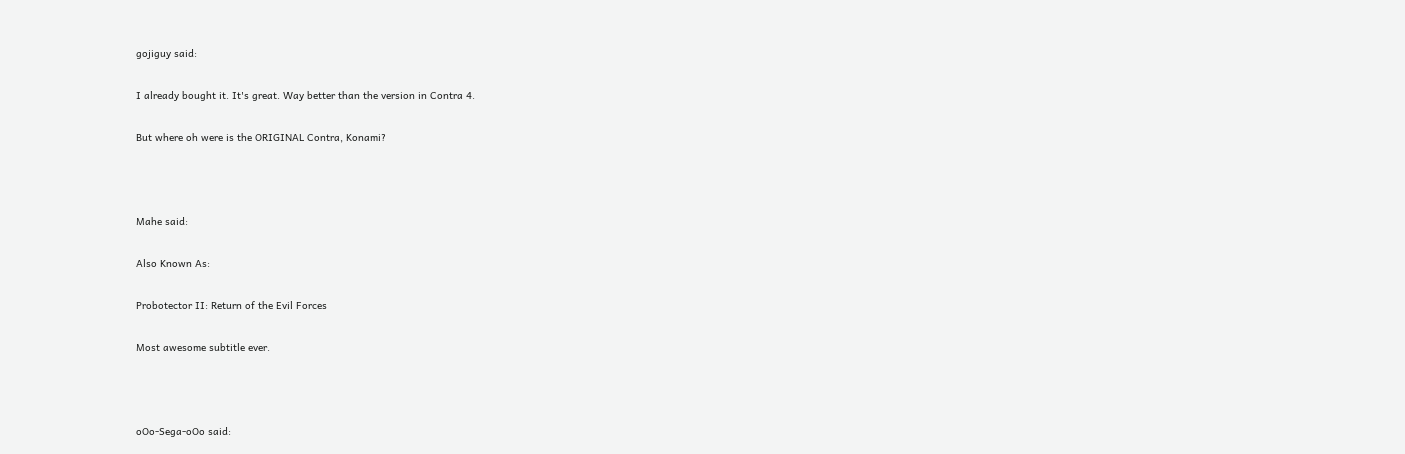gojiguy said:

I already bought it. It's great. Way better than the version in Contra 4.

But where oh were is the ORIGINAL Contra, Konami?



Mahe said:

Also Known As:

Probotector II: Return of the Evil Forces

Most awesome subtitle ever.



oOo-Sega-oOo said: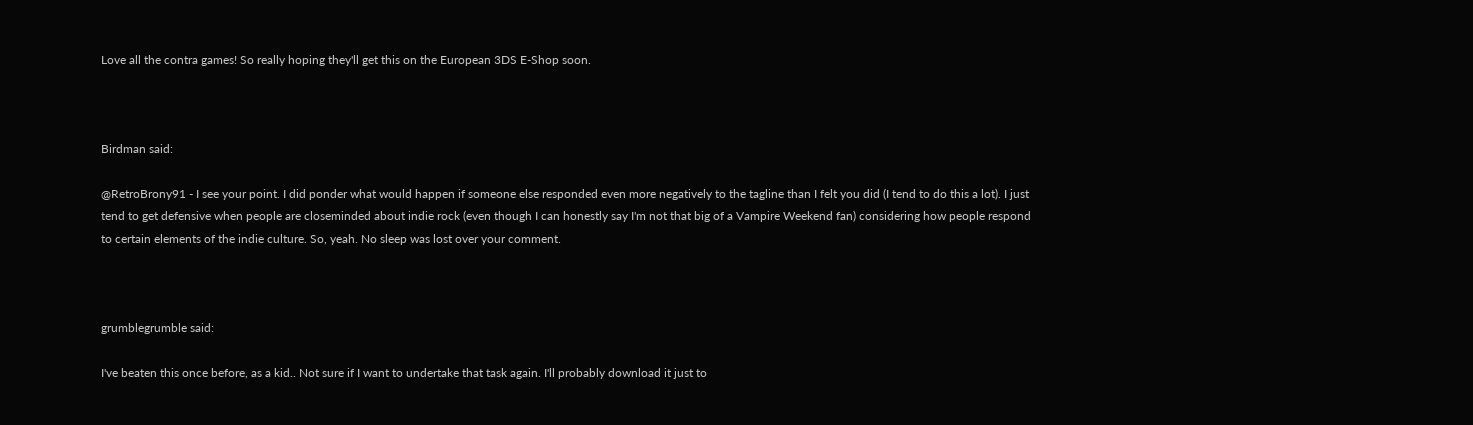Love all the contra games! So really hoping they'll get this on the European 3DS E-Shop soon.



Birdman said:

@RetroBrony91 - I see your point. I did ponder what would happen if someone else responded even more negatively to the tagline than I felt you did (I tend to do this a lot). I just tend to get defensive when people are closeminded about indie rock (even though I can honestly say I'm not that big of a Vampire Weekend fan) considering how people respond to certain elements of the indie culture. So, yeah. No sleep was lost over your comment.



grumblegrumble said:

I've beaten this once before, as a kid.. Not sure if I want to undertake that task again. I'll probably download it just to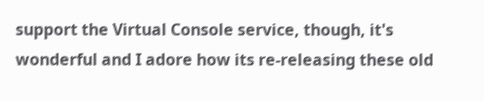support the Virtual Console service, though, it's wonderful and I adore how its re-releasing these old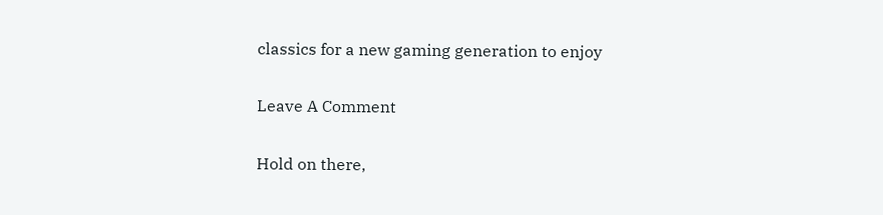classics for a new gaming generation to enjoy

Leave A Comment

Hold on there,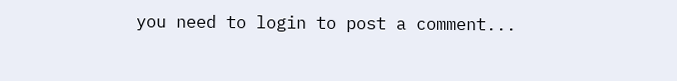you need to login to post a comment...